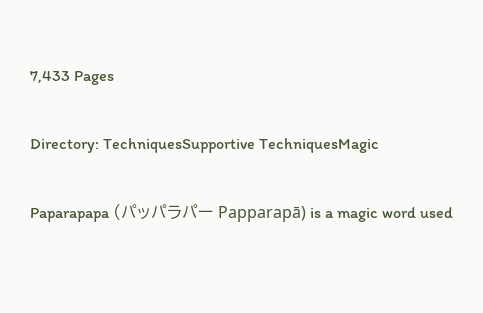7,433 Pages

Directory: TechniquesSupportive TechniquesMagic

Paparapapa (パッパラパー Papparapā) is a magic word used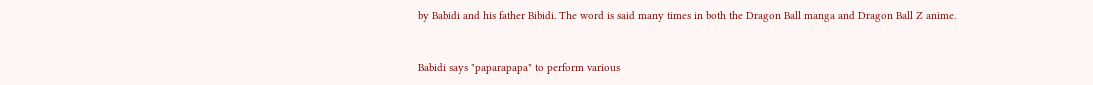by Babidi and his father Bibidi. The word is said many times in both the Dragon Ball manga and Dragon Ball Z anime.


Babidi says "paparapapa" to perform various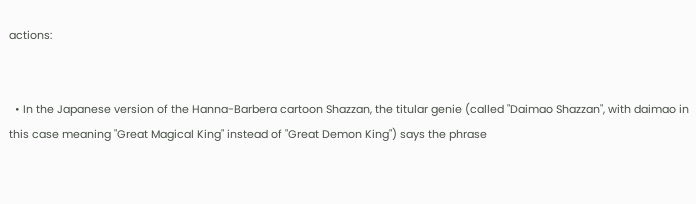actions:


  • In the Japanese version of the Hanna-Barbera cartoon Shazzan, the titular genie (called "Daimao Shazzan", with daimao in this case meaning "Great Magical King" instead of "Great Demon King") says the phrase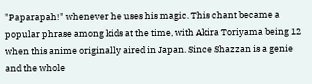"Paparapah!" whenever he uses his magic. This chant became a popular phrase among kids at the time, with Akira Toriyama being 12 when this anime originally aired in Japan. Since Shazzan is a genie and the whole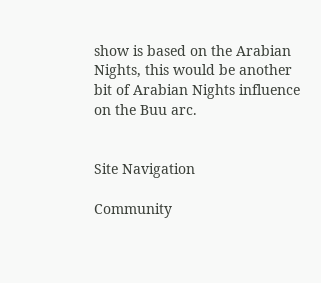show is based on the Arabian Nights, this would be another bit of Arabian Nights influence on the Buu arc.


Site Navigation

Community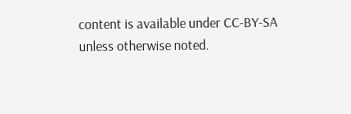content is available under CC-BY-SA unless otherwise noted.